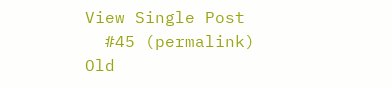View Single Post
  #45 (permalink)
Old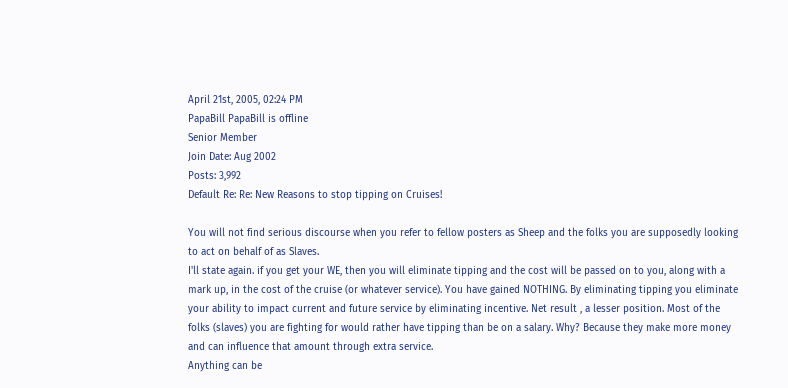April 21st, 2005, 02:24 PM
PapaBill PapaBill is offline
Senior Member
Join Date: Aug 2002
Posts: 3,992
Default Re: Re: New Reasons to stop tipping on Cruises!

You will not find serious discourse when you refer to fellow posters as Sheep and the folks you are supposedly looking to act on behalf of as Slaves.
I'll state again. if you get your WE, then you will eliminate tipping and the cost will be passed on to you, along with a mark up, in the cost of the cruise (or whatever service). You have gained NOTHING. By eliminating tipping you eliminate your ability to impact current and future service by eliminating incentive. Net result , a lesser position. Most of the folks (slaves) you are fighting for would rather have tipping than be on a salary. Why? Because they make more money and can influence that amount through extra service.
Anything can be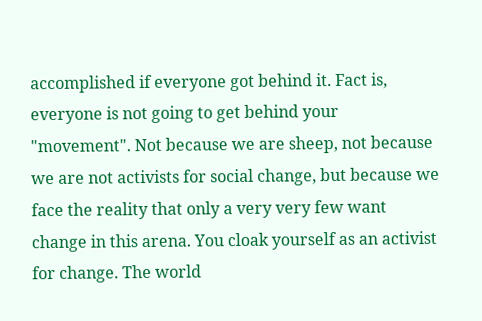accomplished if everyone got behind it. Fact is, everyone is not going to get behind your "movement". Not because we are sheep, not because we are not activists for social change, but because we face the reality that only a very very few want change in this arena. You cloak yourself as an activist for change. The world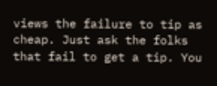views the failure to tip as cheap. Just ask the folks that fail to get a tip. You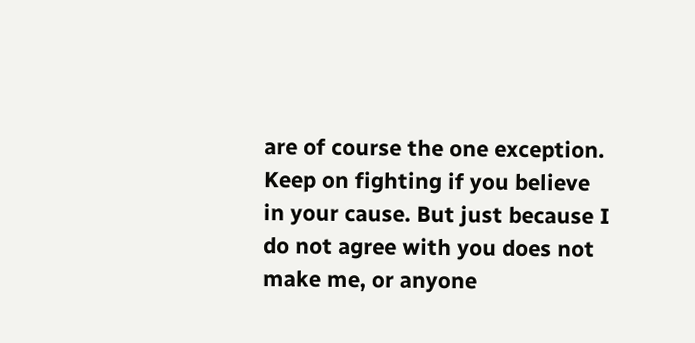are of course the one exception.
Keep on fighting if you believe in your cause. But just because I do not agree with you does not make me, or anyone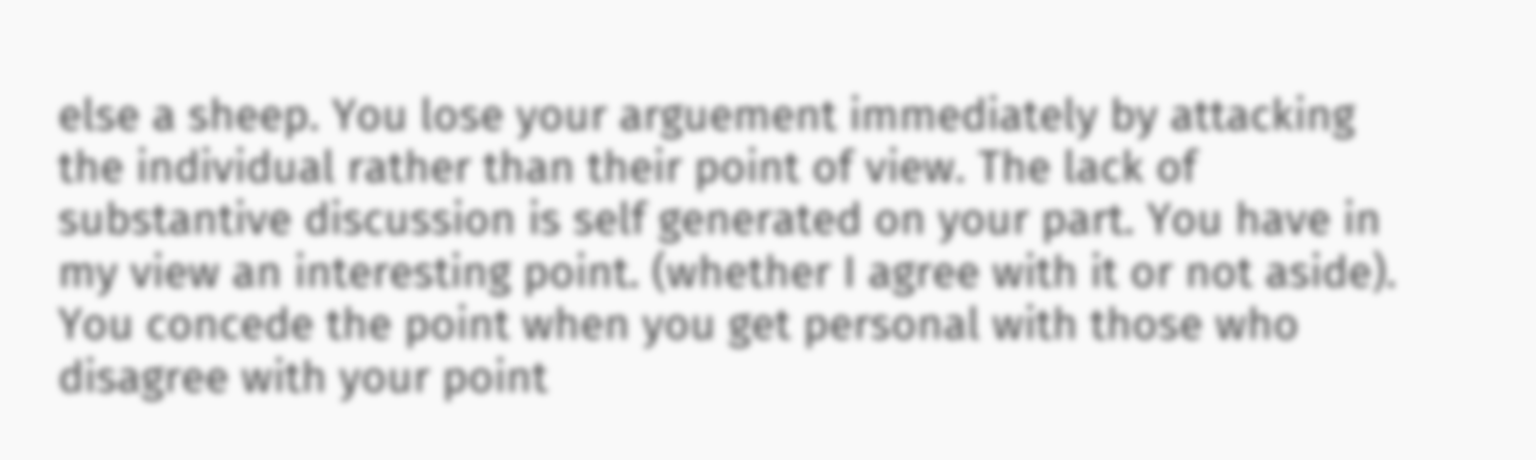else a sheep. You lose your arguement immediately by attacking the individual rather than their point of view. The lack of substantive discussion is self generated on your part. You have in my view an interesting point. (whether I agree with it or not aside). You concede the point when you get personal with those who disagree with your point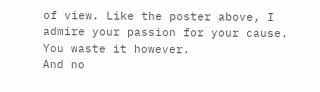of view. Like the poster above, I admire your passion for your cause. You waste it however.
And no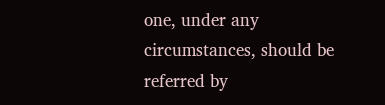one, under any circumstances, should be referred by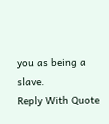you as being a slave.
Reply With Quote